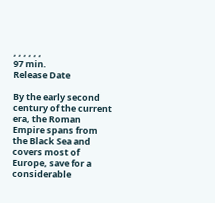, , , , , ,
97 min.
Release Date

By the early second century of the current era, the Roman Empire spans from the Black Sea and covers most of Europe, save for a considerable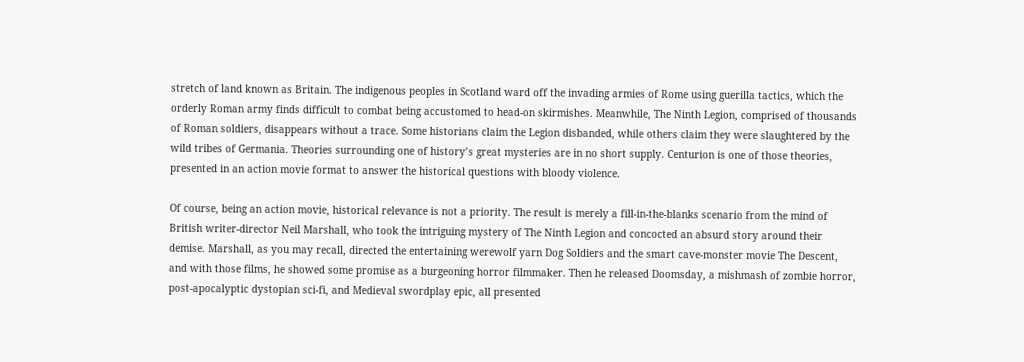stretch of land known as Britain. The indigenous peoples in Scotland ward off the invading armies of Rome using guerilla tactics, which the orderly Roman army finds difficult to combat being accustomed to head-on skirmishes. Meanwhile, The Ninth Legion, comprised of thousands of Roman soldiers, disappears without a trace. Some historians claim the Legion disbanded, while others claim they were slaughtered by the wild tribes of Germania. Theories surrounding one of history’s great mysteries are in no short supply. Centurion is one of those theories, presented in an action movie format to answer the historical questions with bloody violence.

Of course, being an action movie, historical relevance is not a priority. The result is merely a fill-in-the-blanks scenario from the mind of British writer-director Neil Marshall, who took the intriguing mystery of The Ninth Legion and concocted an absurd story around their demise. Marshall, as you may recall, directed the entertaining werewolf yarn Dog Soldiers and the smart cave-monster movie The Descent, and with those films, he showed some promise as a burgeoning horror filmmaker. Then he released Doomsday, a mishmash of zombie horror, post-apocalyptic dystopian sci-fi, and Medieval swordplay epic, all presented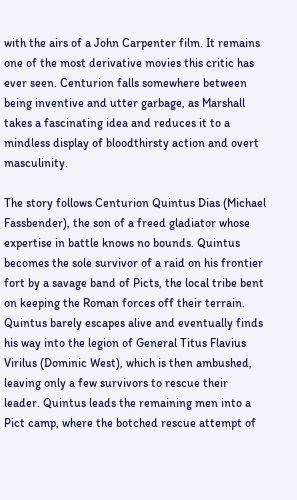with the airs of a John Carpenter film. It remains one of the most derivative movies this critic has ever seen. Centurion falls somewhere between being inventive and utter garbage, as Marshall takes a fascinating idea and reduces it to a mindless display of bloodthirsty action and overt masculinity.

The story follows Centurion Quintus Dias (Michael Fassbender), the son of a freed gladiator whose expertise in battle knows no bounds. Quintus becomes the sole survivor of a raid on his frontier fort by a savage band of Picts, the local tribe bent on keeping the Roman forces off their terrain. Quintus barely escapes alive and eventually finds his way into the legion of General Titus Flavius Virilus (Dominic West), which is then ambushed, leaving only a few survivors to rescue their leader. Quintus leads the remaining men into a Pict camp, where the botched rescue attempt of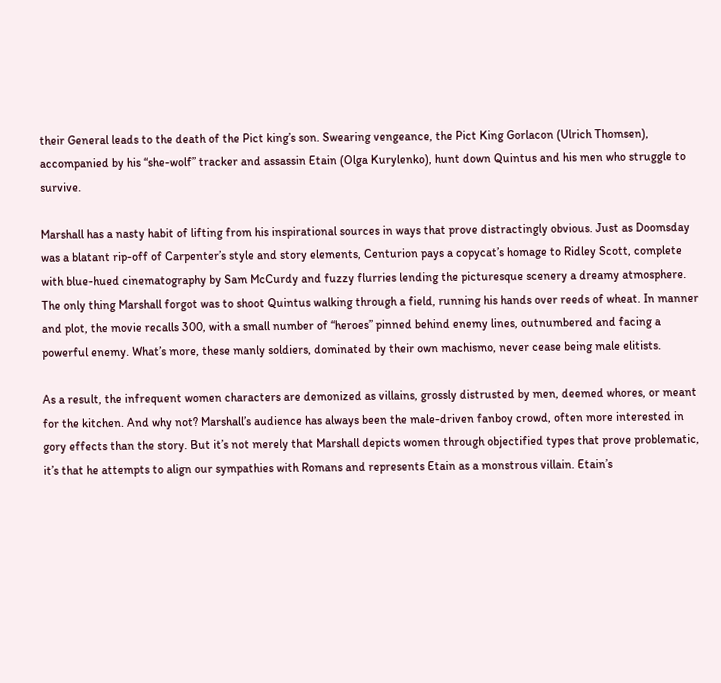their General leads to the death of the Pict king’s son. Swearing vengeance, the Pict King Gorlacon (Ulrich Thomsen), accompanied by his “she-wolf” tracker and assassin Etain (Olga Kurylenko), hunt down Quintus and his men who struggle to survive.

Marshall has a nasty habit of lifting from his inspirational sources in ways that prove distractingly obvious. Just as Doomsday was a blatant rip-off of Carpenter’s style and story elements, Centurion pays a copycat’s homage to Ridley Scott, complete with blue-hued cinematography by Sam McCurdy and fuzzy flurries lending the picturesque scenery a dreamy atmosphere. The only thing Marshall forgot was to shoot Quintus walking through a field, running his hands over reeds of wheat. In manner and plot, the movie recalls 300, with a small number of “heroes” pinned behind enemy lines, outnumbered and facing a powerful enemy. What’s more, these manly soldiers, dominated by their own machismo, never cease being male elitists.

As a result, the infrequent women characters are demonized as villains, grossly distrusted by men, deemed whores, or meant for the kitchen. And why not? Marshall’s audience has always been the male-driven fanboy crowd, often more interested in gory effects than the story. But it’s not merely that Marshall depicts women through objectified types that prove problematic, it’s that he attempts to align our sympathies with Romans and represents Etain as a monstrous villain. Etain’s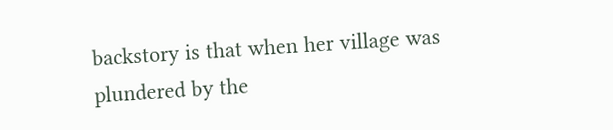backstory is that when her village was plundered by the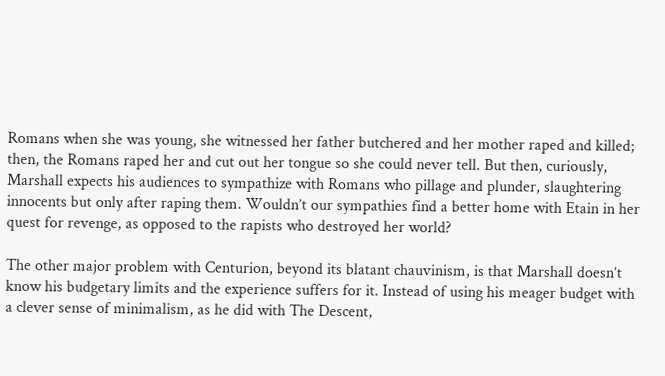Romans when she was young, she witnessed her father butchered and her mother raped and killed; then, the Romans raped her and cut out her tongue so she could never tell. But then, curiously, Marshall expects his audiences to sympathize with Romans who pillage and plunder, slaughtering innocents but only after raping them. Wouldn’t our sympathies find a better home with Etain in her quest for revenge, as opposed to the rapists who destroyed her world?

The other major problem with Centurion, beyond its blatant chauvinism, is that Marshall doesn’t know his budgetary limits and the experience suffers for it. Instead of using his meager budget with a clever sense of minimalism, as he did with The Descent,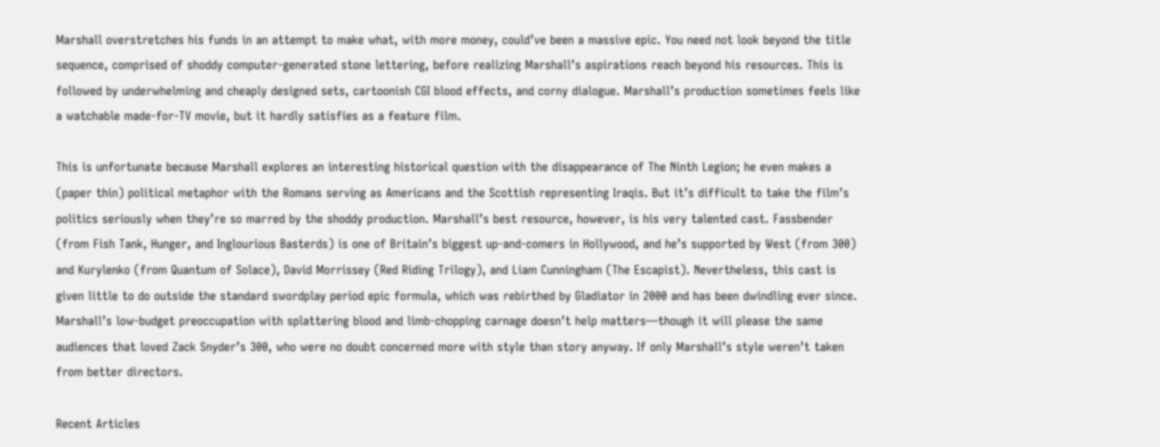Marshall overstretches his funds in an attempt to make what, with more money, could’ve been a massive epic. You need not look beyond the title sequence, comprised of shoddy computer-generated stone lettering, before realizing Marshall’s aspirations reach beyond his resources. This is followed by underwhelming and cheaply designed sets, cartoonish CGI blood effects, and corny dialogue. Marshall’s production sometimes feels like a watchable made-for-TV movie, but it hardly satisfies as a feature film.

This is unfortunate because Marshall explores an interesting historical question with the disappearance of The Ninth Legion; he even makes a (paper thin) political metaphor with the Romans serving as Americans and the Scottish representing Iraqis. But it’s difficult to take the film’s politics seriously when they’re so marred by the shoddy production. Marshall’s best resource, however, is his very talented cast. Fassbender (from Fish Tank, Hunger, and Inglourious Basterds) is one of Britain’s biggest up-and-comers in Hollywood, and he’s supported by West (from 300) and Kurylenko (from Quantum of Solace), David Morrissey (Red Riding Trilogy), and Liam Cunningham (The Escapist). Nevertheless, this cast is given little to do outside the standard swordplay period epic formula, which was rebirthed by Gladiator in 2000 and has been dwindling ever since. Marshall’s low-budget preoccupation with splattering blood and limb-chopping carnage doesn’t help matters—though it will please the same audiences that loved Zack Snyder’s 300, who were no doubt concerned more with style than story anyway. If only Marshall’s style weren’t taken from better directors.

Recent Articles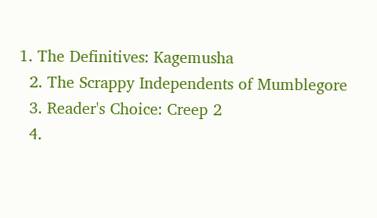1. The Definitives: Kagemusha
  2. The Scrappy Independents of Mumblegore
  3. Reader's Choice: Creep 2
  4.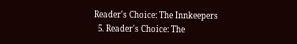Reader's Choice: The Innkeepers
  5. Reader's Choice: The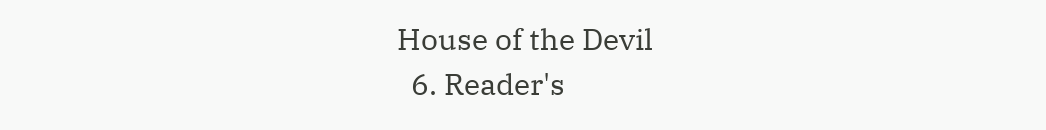House of the Devil
  6. Reader's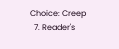Choice: Creep
  7. Reader's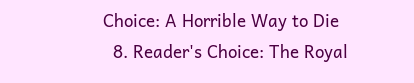Choice: A Horrible Way to Die
  8. Reader's Choice: The Royal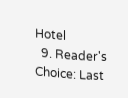Hotel
  9. Reader's Choice: Last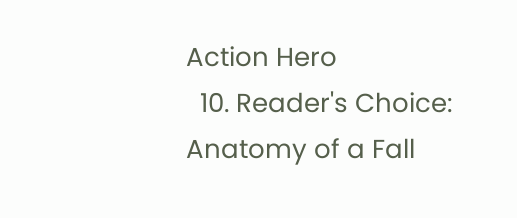Action Hero
  10. Reader's Choice: Anatomy of a Fall